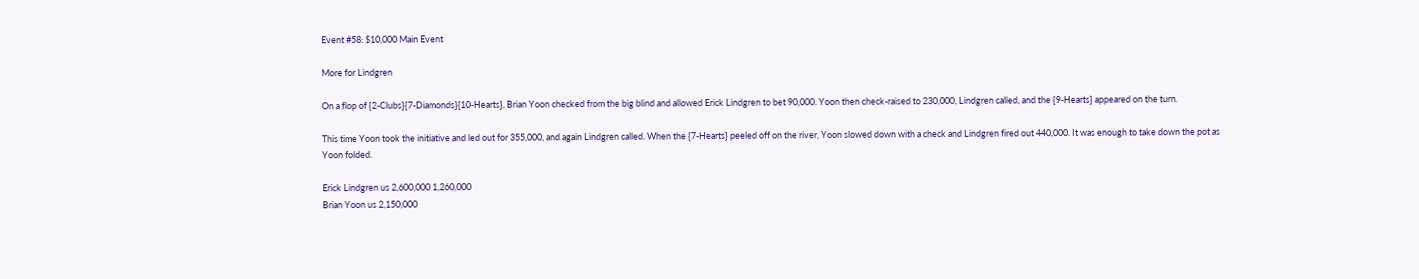Event #58: $10,000 Main Event

More for Lindgren

On a flop of {2-Clubs}{7-Diamonds}{10-Hearts}, Brian Yoon checked from the big blind and allowed Erick Lindgren to bet 90,000. Yoon then check-raised to 230,000, Lindgren called, and the {9-Hearts} appeared on the turn.

This time Yoon took the initiative and led out for 355,000, and again Lindgren called. When the {7-Hearts} peeled off on the river, Yoon slowed down with a check and Lindgren fired out 440,000. It was enough to take down the pot as Yoon folded.

Erick Lindgren us 2,600,000 1,260,000
Brian Yoon us 2,150,000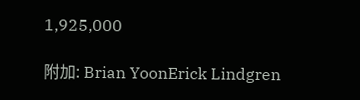1,925,000

附加: Brian YoonErick Lindgren